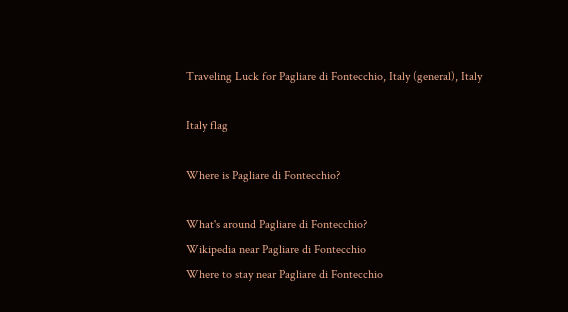Traveling Luck for Pagliare di Fontecchio, Italy (general), Italy

Italy flag

Where is Pagliare di Fontecchio?

What's around Pagliare di Fontecchio?
Wikipedia near Pagliare di Fontecchio
Where to stay near Pagliare di Fontecchio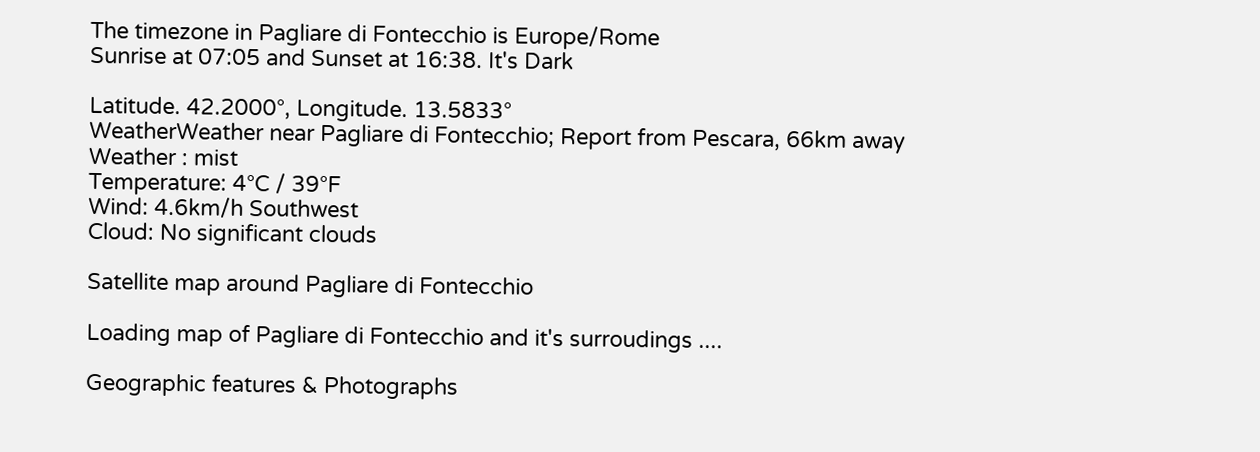The timezone in Pagliare di Fontecchio is Europe/Rome
Sunrise at 07:05 and Sunset at 16:38. It's Dark

Latitude. 42.2000°, Longitude. 13.5833°
WeatherWeather near Pagliare di Fontecchio; Report from Pescara, 66km away
Weather : mist
Temperature: 4°C / 39°F
Wind: 4.6km/h Southwest
Cloud: No significant clouds

Satellite map around Pagliare di Fontecchio

Loading map of Pagliare di Fontecchio and it's surroudings ....

Geographic features & Photographs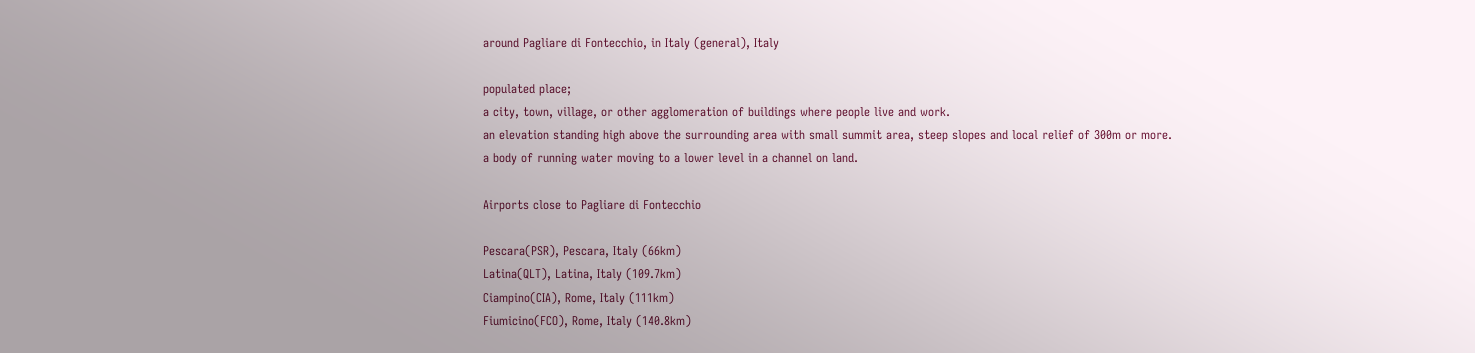around Pagliare di Fontecchio, in Italy (general), Italy

populated place;
a city, town, village, or other agglomeration of buildings where people live and work.
an elevation standing high above the surrounding area with small summit area, steep slopes and local relief of 300m or more.
a body of running water moving to a lower level in a channel on land.

Airports close to Pagliare di Fontecchio

Pescara(PSR), Pescara, Italy (66km)
Latina(QLT), Latina, Italy (109.7km)
Ciampino(CIA), Rome, Italy (111km)
Fiumicino(FCO), Rome, Italy (140.8km)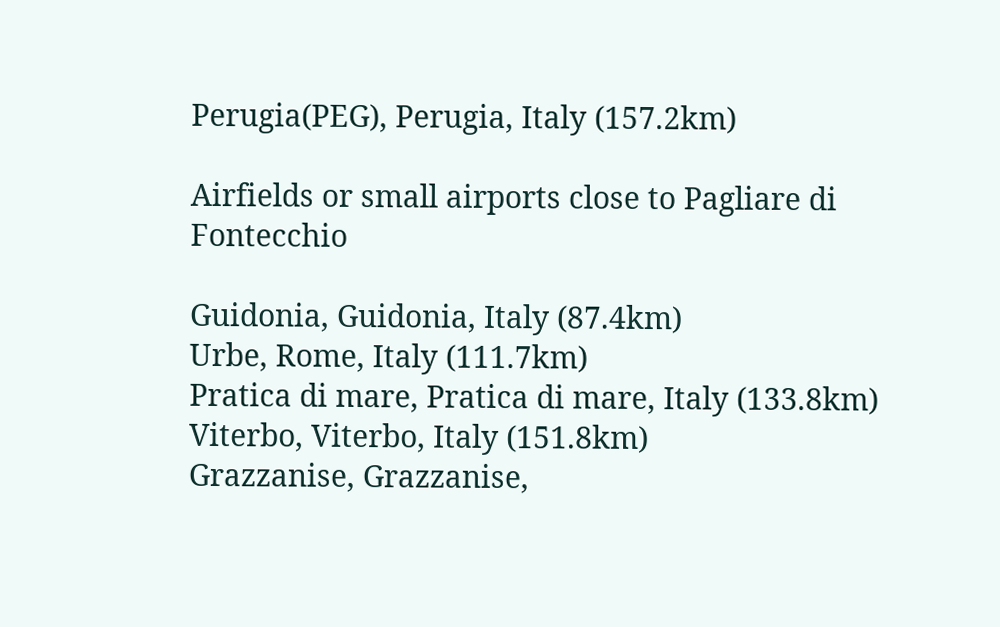Perugia(PEG), Perugia, Italy (157.2km)

Airfields or small airports close to Pagliare di Fontecchio

Guidonia, Guidonia, Italy (87.4km)
Urbe, Rome, Italy (111.7km)
Pratica di mare, Pratica di mare, Italy (133.8km)
Viterbo, Viterbo, Italy (151.8km)
Grazzanise, Grazzanise,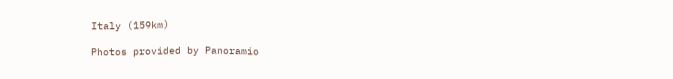Italy (159km)

Photos provided by Panoramio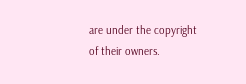are under the copyright of their owners.